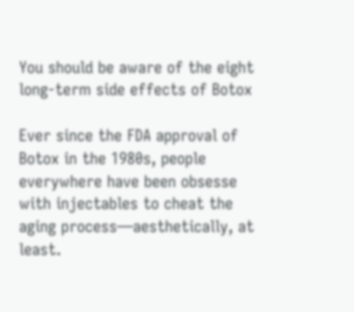You should be aware of the eight long-term side effects of Botox

Ever since the FDA approval of Botox in the 1980s, people everywhere have been obsesse with injectables to cheat the aging process—aesthetically, at least.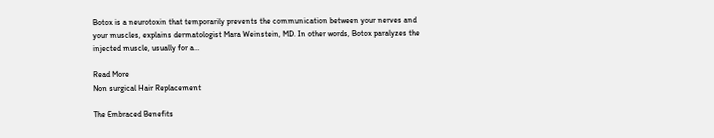Botox is a neurotoxin that temporarily prevents the communication between your nerves and your muscles, explains dermatologist Mara Weinstein, MD. In other words, Botox paralyzes the injected muscle, usually for a…

Read More
Non surgical Hair Replacement

The Embraced Benefits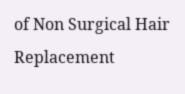of Non Surgical Hair Replacement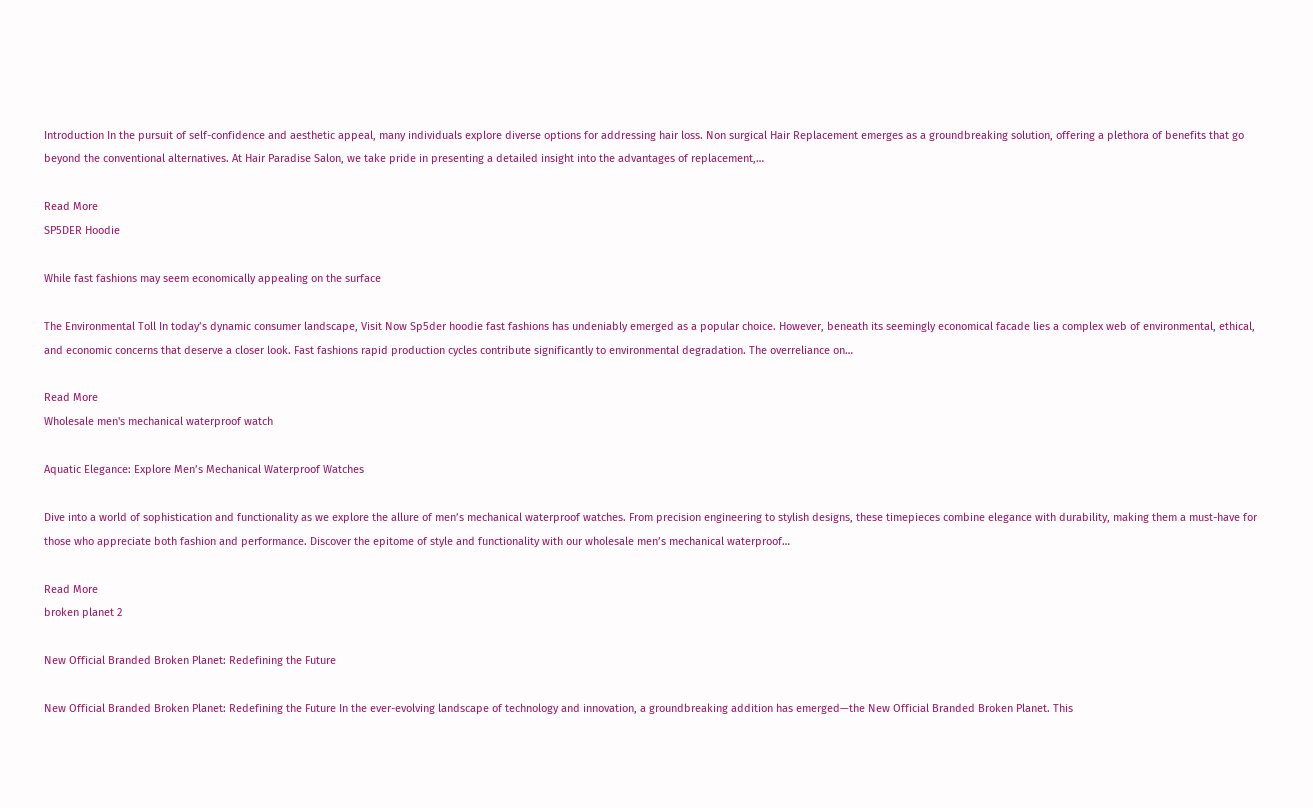Introduction In the pursuit of self-confidence and aesthetic appeal, many individuals explore diverse options for addressing hair loss. Non surgical Hair Replacement emerges as a groundbreaking solution, offering a plethora of benefits that go beyond the conventional alternatives. At Hair Paradise Salon, we take pride in presenting a detailed insight into the advantages of replacement,…

Read More
SP5DER Hoodie

While fast fashions may seem economically appealing on the surface

The Environmental Toll In today’s dynamic consumer landscape, Visit Now Sp5der hoodie fast fashions has undeniably emerged as a popular choice. However, beneath its seemingly economical facade lies a complex web of environmental, ethical, and economic concerns that deserve a closer look. Fast fashions rapid production cycles contribute significantly to environmental degradation. The overreliance on…

Read More
Wholesale men's mechanical waterproof watch

Aquatic Elegance: Explore Men’s Mechanical Waterproof Watches

Dive into a world of sophistication and functionality as we explore the allure of men’s mechanical waterproof watches. From precision engineering to stylish designs, these timepieces combine elegance with durability, making them a must-have for those who appreciate both fashion and performance. Discover the epitome of style and functionality with our wholesale men’s mechanical waterproof…

Read More
broken planet 2

New Official Branded Broken Planet: Redefining the Future

New Official Branded Broken Planet: Redefining the Future In the ever-evolving landscape of technology and innovation, a groundbreaking addition has emerged—the New Official Branded Broken Planet. This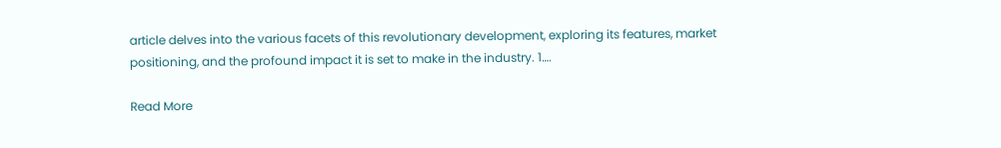article delves into the various facets of this revolutionary development, exploring its features, market positioning, and the profound impact it is set to make in the industry. 1….

Read More